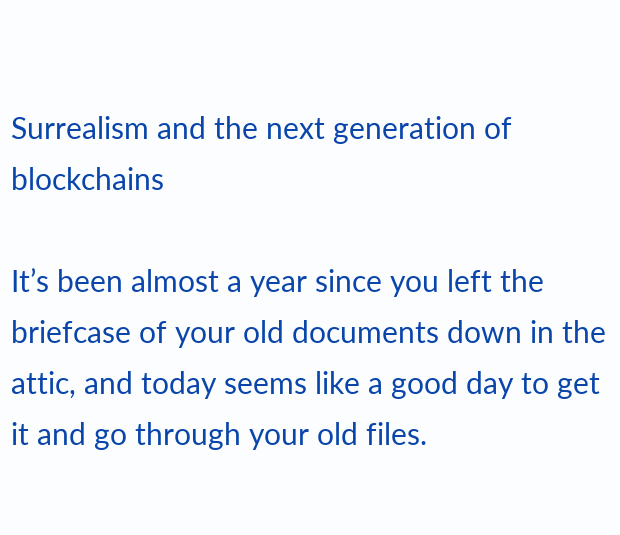Surrealism and the next generation of blockchains

It’s been almost a year since you left the briefcase of your old documents down in the attic, and today seems like a good day to get it and go through your old files.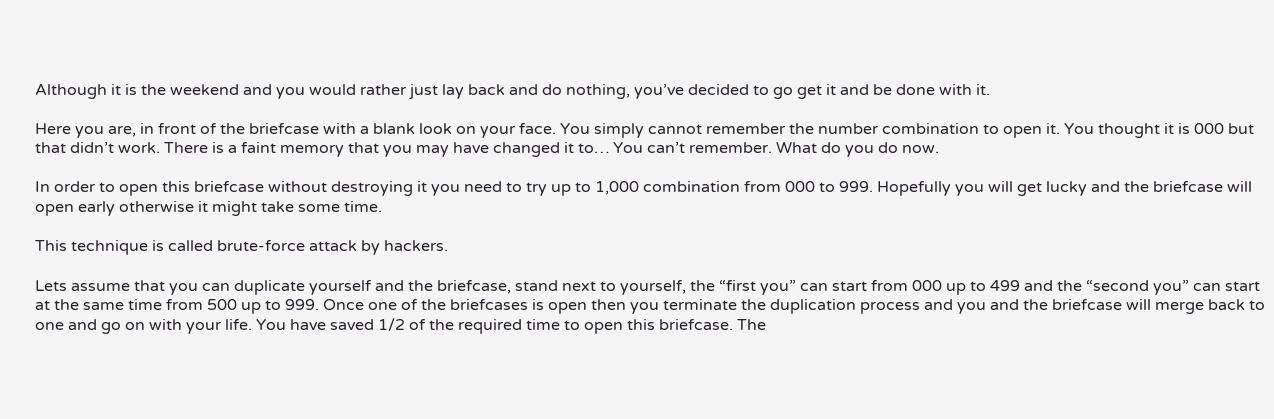Although it is the weekend and you would rather just lay back and do nothing, you’ve decided to go get it and be done with it.

Here you are, in front of the briefcase with a blank look on your face. You simply cannot remember the number combination to open it. You thought it is 000 but that didn’t work. There is a faint memory that you may have changed it to… You can’t remember. What do you do now.

In order to open this briefcase without destroying it you need to try up to 1,000 combination from 000 to 999. Hopefully you will get lucky and the briefcase will open early otherwise it might take some time.

This technique is called brute-force attack by hackers.

Lets assume that you can duplicate yourself and the briefcase, stand next to yourself, the “first you” can start from 000 up to 499 and the “second you” can start at the same time from 500 up to 999. Once one of the briefcases is open then you terminate the duplication process and you and the briefcase will merge back to one and go on with your life. You have saved 1/2 of the required time to open this briefcase. The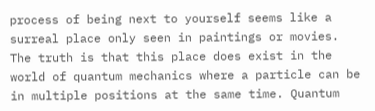process of being next to yourself seems like a surreal place only seen in paintings or movies. The truth is that this place does exist in the world of quantum mechanics where a particle can be in multiple positions at the same time. Quantum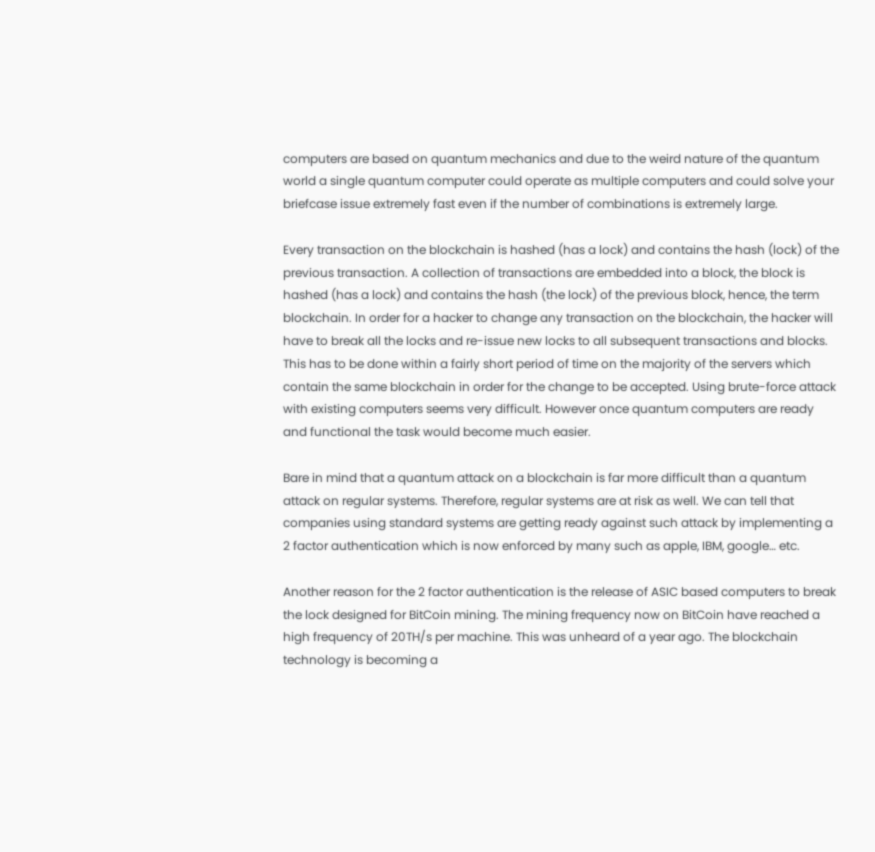computers are based on quantum mechanics and due to the weird nature of the quantum world a single quantum computer could operate as multiple computers and could solve your briefcase issue extremely fast even if the number of combinations is extremely large.

Every transaction on the blockchain is hashed (has a lock) and contains the hash (lock) of the previous transaction. A collection of transactions are embedded into a block, the block is hashed (has a lock) and contains the hash (the lock) of the previous block, hence, the term blockchain. In order for a hacker to change any transaction on the blockchain, the hacker will have to break all the locks and re-issue new locks to all subsequent transactions and blocks. This has to be done within a fairly short period of time on the majority of the servers which contain the same blockchain in order for the change to be accepted. Using brute-force attack with existing computers seems very difficult. However once quantum computers are ready and functional the task would become much easier.

Bare in mind that a quantum attack on a blockchain is far more difficult than a quantum attack on regular systems. Therefore, regular systems are at risk as well. We can tell that companies using standard systems are getting ready against such attack by implementing a 2 factor authentication which is now enforced by many such as apple, IBM, google… etc.

Another reason for the 2 factor authentication is the release of ASIC based computers to break the lock designed for BitCoin mining. The mining frequency now on BitCoin have reached a high frequency of 20TH/s per machine. This was unheard of a year ago. The blockchain technology is becoming a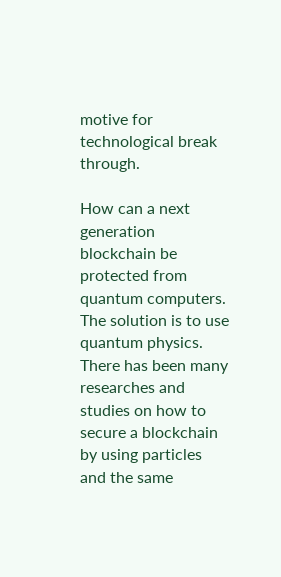motive for technological break through.

How can a next generation blockchain be protected from quantum computers. The solution is to use quantum physics. There has been many researches and studies on how to secure a blockchain by using particles and the same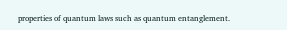properties of quantum laws such as quantum entanglement.